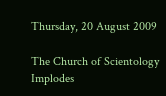Thursday, 20 August 2009

The Church of Scientology Implodes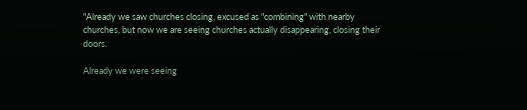"Already we saw churches closing, excused as "combining" with nearby churches, but now we are seeing churches actually disappearing, closing their doors.

Already we were seeing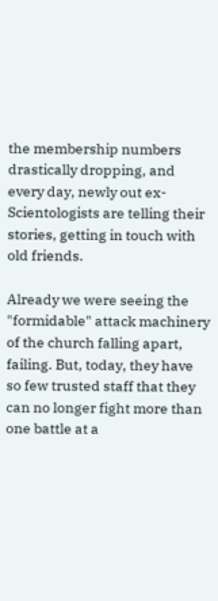the membership numbers drastically dropping, and every day, newly out ex-Scientologists are telling their stories, getting in touch with old friends.

Already we were seeing the "formidable" attack machinery of the church falling apart, failing. But, today, they have so few trusted staff that they can no longer fight more than one battle at a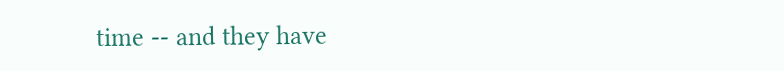time -- and they have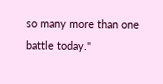so many more than one battle today."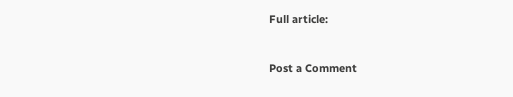Full article:


Post a Comment